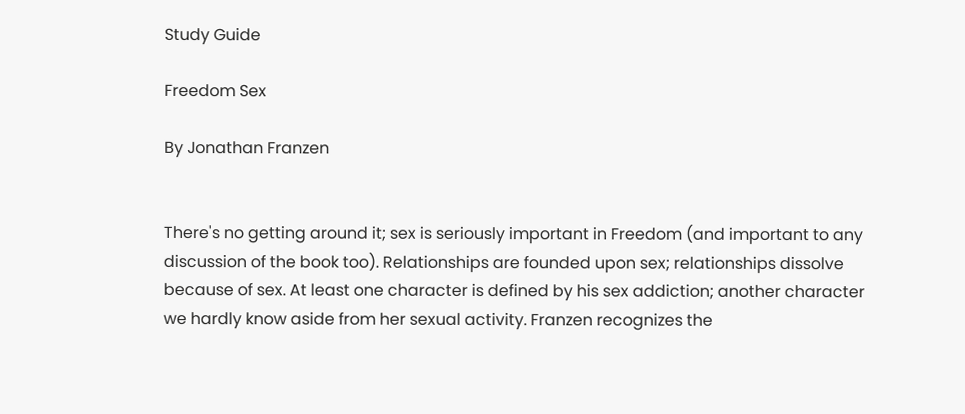Study Guide

Freedom Sex

By Jonathan Franzen


There's no getting around it; sex is seriously important in Freedom (and important to any discussion of the book too). Relationships are founded upon sex; relationships dissolve because of sex. At least one character is defined by his sex addiction; another character we hardly know aside from her sexual activity. Franzen recognizes the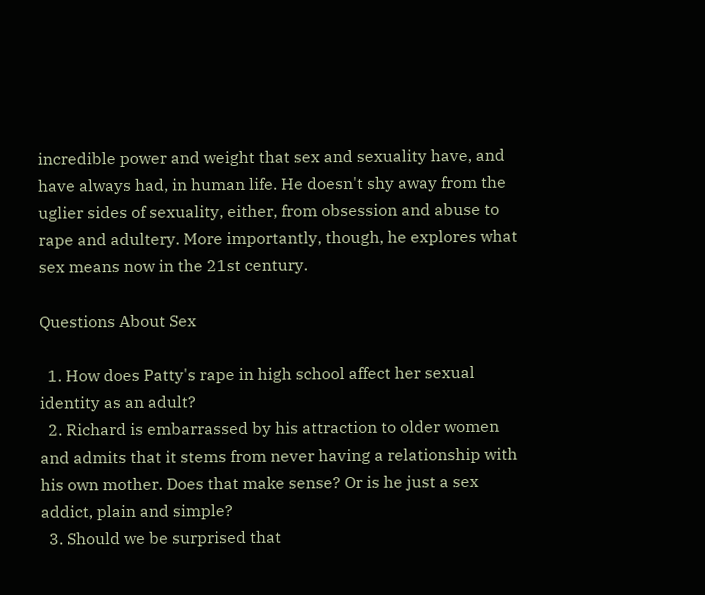incredible power and weight that sex and sexuality have, and have always had, in human life. He doesn't shy away from the uglier sides of sexuality, either, from obsession and abuse to rape and adultery. More importantly, though, he explores what sex means now in the 21st century.

Questions About Sex

  1. How does Patty's rape in high school affect her sexual identity as an adult?
  2. Richard is embarrassed by his attraction to older women and admits that it stems from never having a relationship with his own mother. Does that make sense? Or is he just a sex addict, plain and simple?
  3. Should we be surprised that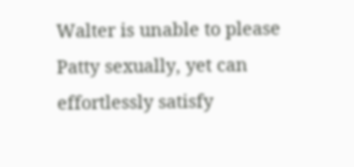Walter is unable to please Patty sexually, yet can effortlessly satisfy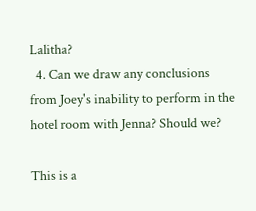Lalitha?
  4. Can we draw any conclusions from Joey's inability to perform in the hotel room with Jenna? Should we?

This is a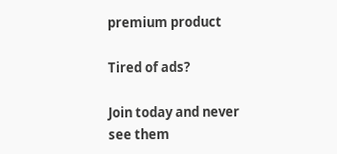premium product

Tired of ads?

Join today and never see them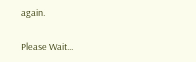again.

Please Wait...